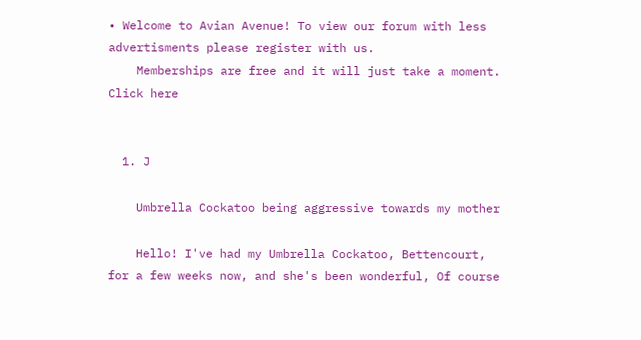• Welcome to Avian Avenue! To view our forum with less advertisments please register with us.
    Memberships are free and it will just take a moment. Click here


  1. J

    Umbrella Cockatoo being aggressive towards my mother

    Hello! I've had my Umbrella Cockatoo, Bettencourt, for a few weeks now, and she's been wonderful, Of course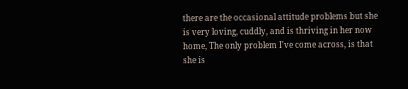there are the occasional attitude problems but she is very loving, cuddly, and is thriving in her now home, The only problem I've come across, is that she is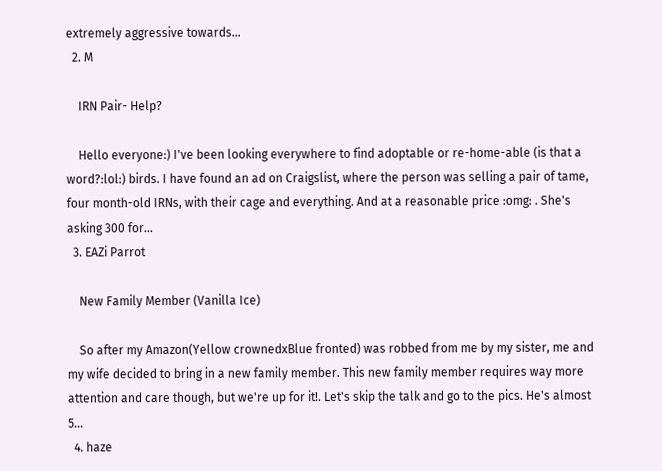extremely aggressive towards...
  2. M

    IRN Pair- Help?

    Hello everyone:) I've been looking everywhere to find adoptable or re-home-able (is that a word?:lol:) birds. I have found an ad on Craigslist, where the person was selling a pair of tame, four month-old IRNs, with their cage and everything. And at a reasonable price :omg: . She's asking 300 for...
  3. EAZi Parrot

    New Family Member (Vanilla Ice)

    So after my Amazon(Yellow crownedxBlue fronted) was robbed from me by my sister, me and my wife decided to bring in a new family member. This new family member requires way more attention and care though, but we're up for it!. Let's skip the talk and go to the pics. He's almost 5...
  4. haze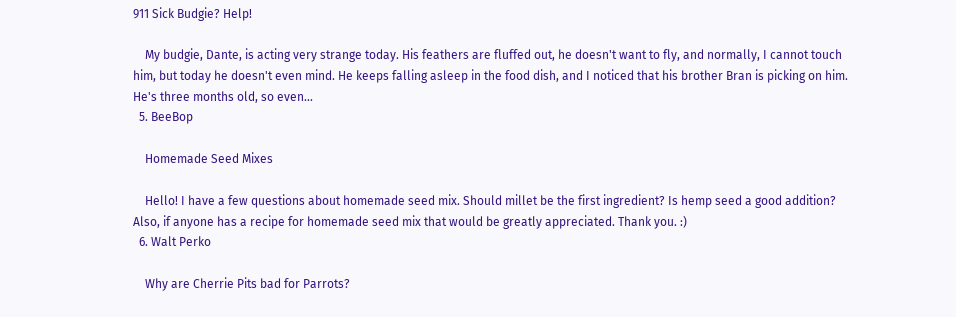911 Sick Budgie? Help!

    My budgie, Dante, is acting very strange today. His feathers are fluffed out, he doesn't want to fly, and normally, I cannot touch him, but today he doesn't even mind. He keeps falling asleep in the food dish, and I noticed that his brother Bran is picking on him. He's three months old, so even...
  5. BeeBop

    Homemade Seed Mixes

    Hello! I have a few questions about homemade seed mix. Should millet be the first ingredient? Is hemp seed a good addition? Also, if anyone has a recipe for homemade seed mix that would be greatly appreciated. Thank you. :)
  6. Walt Perko

    Why are Cherrie Pits bad for Parrots?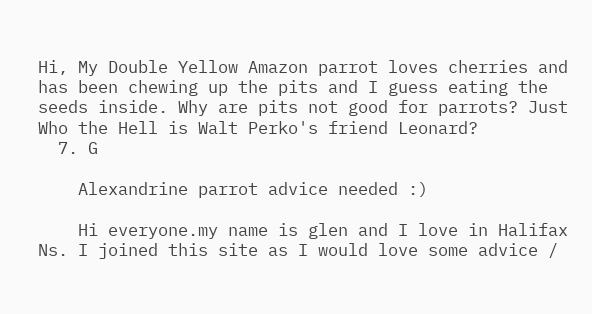Hi, My Double Yellow Amazon parrot loves cherries and has been chewing up the pits and I guess eating the seeds inside. Why are pits not good for parrots? Just Who the Hell is Walt Perko's friend Leonard?
  7. G

    Alexandrine parrot advice needed :)

    Hi everyone.my name is glen and I love in Halifax Ns. I joined this site as I would love some advice /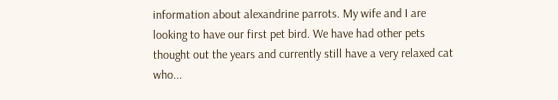information about alexandrine parrots. My wife and I are looking to have our first pet bird. We have had other pets thought out the years and currently still have a very relaxed cat who...